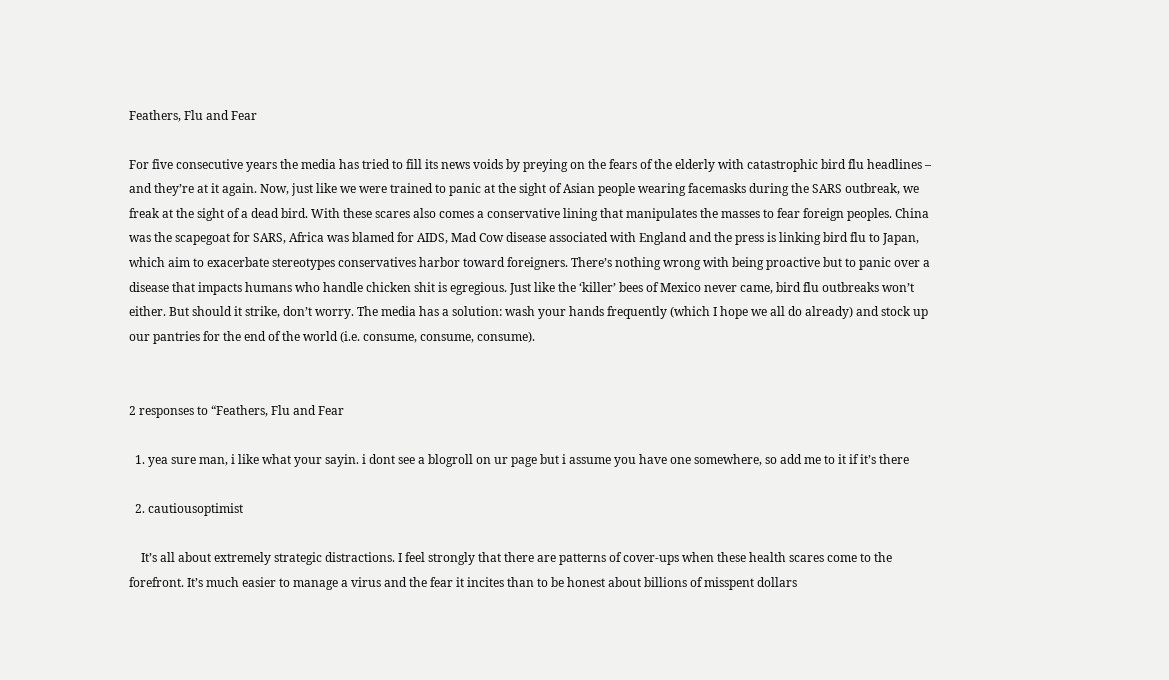Feathers, Flu and Fear

For five consecutive years the media has tried to fill its news voids by preying on the fears of the elderly with catastrophic bird flu headlines – and they’re at it again. Now, just like we were trained to panic at the sight of Asian people wearing facemasks during the SARS outbreak, we freak at the sight of a dead bird. With these scares also comes a conservative lining that manipulates the masses to fear foreign peoples. China was the scapegoat for SARS, Africa was blamed for AIDS, Mad Cow disease associated with England and the press is linking bird flu to Japan, which aim to exacerbate stereotypes conservatives harbor toward foreigners. There’s nothing wrong with being proactive but to panic over a disease that impacts humans who handle chicken shit is egregious. Just like the ‘killer’ bees of Mexico never came, bird flu outbreaks won’t either. But should it strike, don’t worry. The media has a solution: wash your hands frequently (which I hope we all do already) and stock up our pantries for the end of the world (i.e. consume, consume, consume).


2 responses to “Feathers, Flu and Fear

  1. yea sure man, i like what your sayin. i dont see a blogroll on ur page but i assume you have one somewhere, so add me to it if it’s there

  2. cautiousoptimist

    It’s all about extremely strategic distractions. I feel strongly that there are patterns of cover-ups when these health scares come to the forefront. It’s much easier to manage a virus and the fear it incites than to be honest about billions of misspent dollars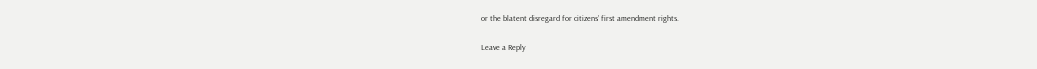or the blatent disregard for citizens’ first amendment rights.

Leave a Reply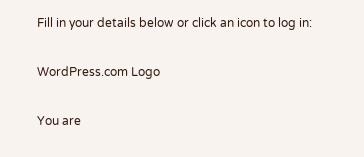Fill in your details below or click an icon to log in:

WordPress.com Logo

You are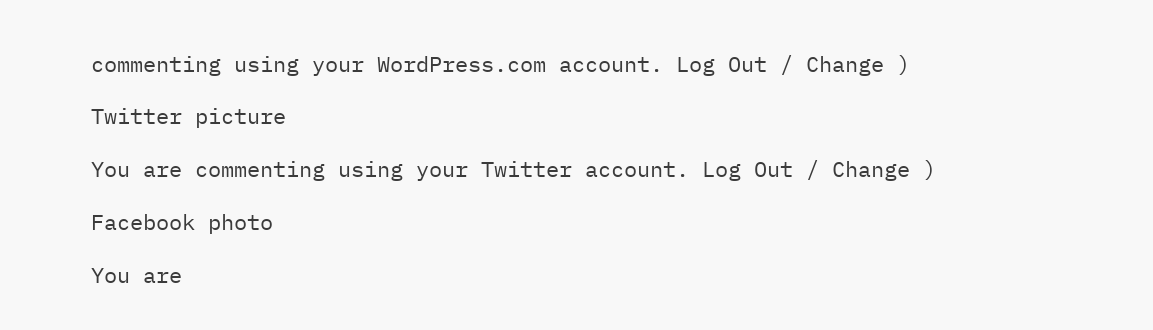commenting using your WordPress.com account. Log Out / Change )

Twitter picture

You are commenting using your Twitter account. Log Out / Change )

Facebook photo

You are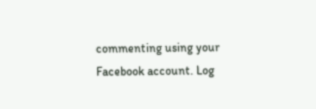commenting using your Facebook account. Log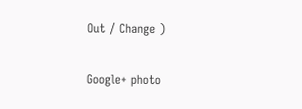Out / Change )

Google+ photo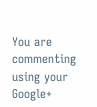You are commenting using your Google+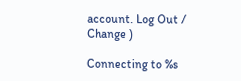account. Log Out / Change )

Connecting to %s